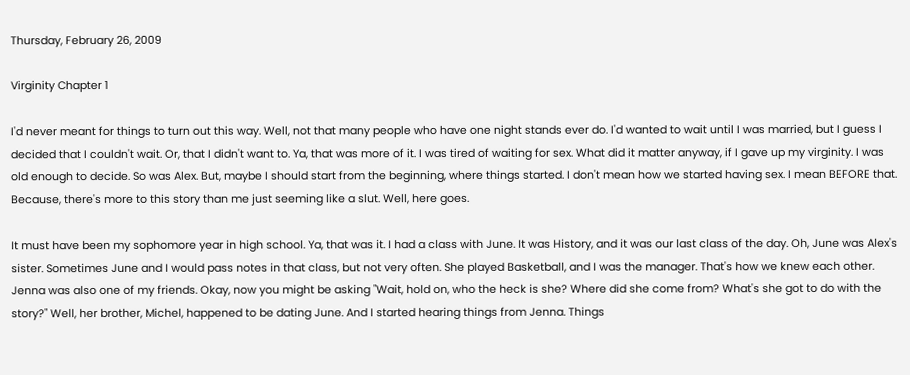Thursday, February 26, 2009

Virginity Chapter 1

I'd never meant for things to turn out this way. Well, not that many people who have one night stands ever do. I'd wanted to wait until I was married, but I guess I decided that I couldn't wait. Or, that I didn't want to. Ya, that was more of it. I was tired of waiting for sex. What did it matter anyway, if I gave up my virginity. I was old enough to decide. So was Alex. But, maybe I should start from the beginning, where things started. I don't mean how we started having sex. I mean BEFORE that. Because, there's more to this story than me just seeming like a slut. Well, here goes.

It must have been my sophomore year in high school. Ya, that was it. I had a class with June. It was History, and it was our last class of the day. Oh, June was Alex's sister. Sometimes June and I would pass notes in that class, but not very often. She played Basketball, and I was the manager. That's how we knew each other. Jenna was also one of my friends. Okay, now you might be asking "Wait, hold on, who the heck is she? Where did she come from? What's she got to do with the story?" Well, her brother, Michel, happened to be dating June. And I started hearing things from Jenna. Things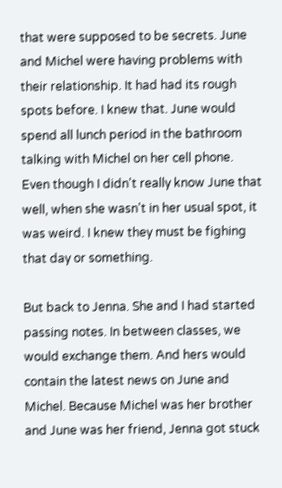that were supposed to be secrets. June and Michel were having problems with their relationship. It had had its rough spots before. I knew that. June would spend all lunch period in the bathroom talking with Michel on her cell phone. Even though I didn't really know June that well, when she wasn't in her usual spot, it was weird. I knew they must be fighing that day or something.

But back to Jenna. She and I had started passing notes. In between classes, we would exchange them. And hers would contain the latest news on June and Michel. Because Michel was her brother and June was her friend, Jenna got stuck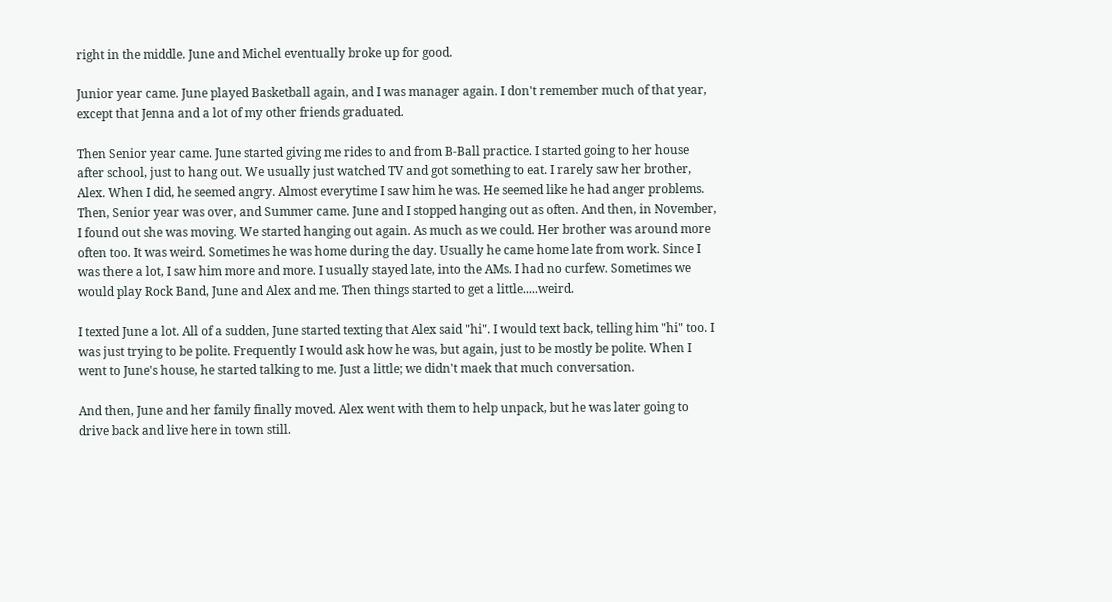right in the middle. June and Michel eventually broke up for good.

Junior year came. June played Basketball again, and I was manager again. I don't remember much of that year, except that Jenna and a lot of my other friends graduated.

Then Senior year came. June started giving me rides to and from B-Ball practice. I started going to her house after school, just to hang out. We usually just watched TV and got something to eat. I rarely saw her brother, Alex. When I did, he seemed angry. Almost everytime I saw him he was. He seemed like he had anger problems. Then, Senior year was over, and Summer came. June and I stopped hanging out as often. And then, in November, I found out she was moving. We started hanging out again. As much as we could. Her brother was around more often too. It was weird. Sometimes he was home during the day. Usually he came home late from work. Since I was there a lot, I saw him more and more. I usually stayed late, into the AMs. I had no curfew. Sometimes we would play Rock Band, June and Alex and me. Then things started to get a little.....weird.

I texted June a lot. All of a sudden, June started texting that Alex said "hi". I would text back, telling him "hi" too. I was just trying to be polite. Frequently I would ask how he was, but again, just to be mostly be polite. When I went to June's house, he started talking to me. Just a little; we didn't maek that much conversation.

And then, June and her family finally moved. Alex went with them to help unpack, but he was later going to drive back and live here in town still.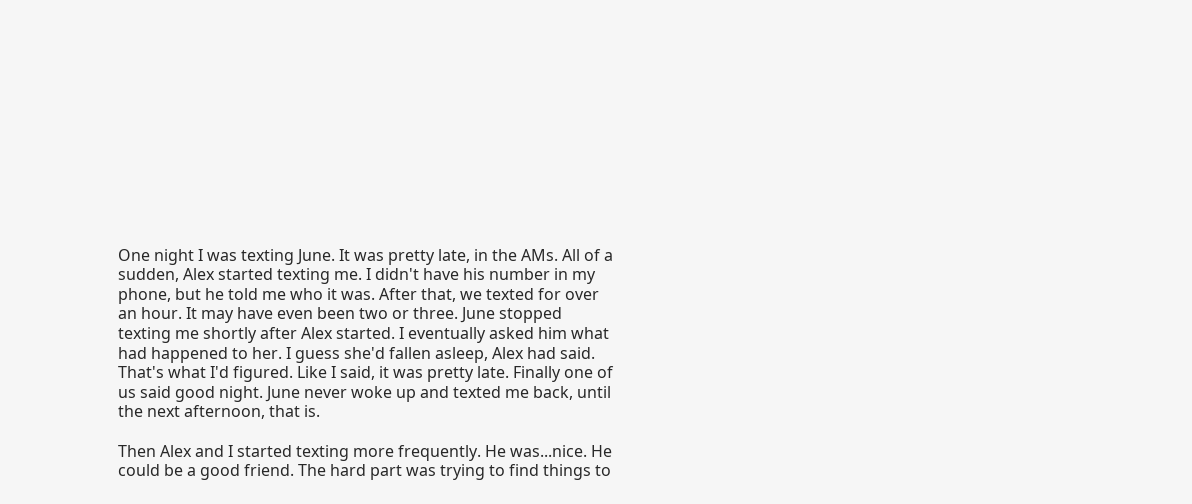One night I was texting June. It was pretty late, in the AMs. All of a sudden, Alex started texting me. I didn't have his number in my phone, but he told me who it was. After that, we texted for over an hour. It may have even been two or three. June stopped texting me shortly after Alex started. I eventually asked him what had happened to her. I guess she'd fallen asleep, Alex had said. That's what I'd figured. Like I said, it was pretty late. Finally one of us said good night. June never woke up and texted me back, until the next afternoon, that is.

Then Alex and I started texting more frequently. He was...nice. He could be a good friend. The hard part was trying to find things to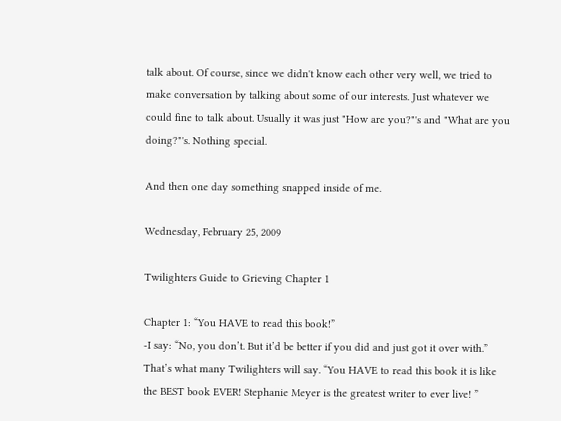talk about. Of course, since we didn't know each other very well, we tried to make conversation by talking about some of our interests. Just whatever we could fine to talk about. Usually it was just "How are you?"'s and "What are you doing?"'s. Nothing special.

And then one day something snapped inside of me.

Wednesday, February 25, 2009

Twilighters Guide to Grieving Chapter 1

Chapter 1: “You HAVE to read this book!”
-I say: “No, you don’t. But it’d be better if you did and just got it over with.”
That’s what many Twilighters will say. “You HAVE to read this book it is like the BEST book EVER! Stephanie Meyer is the greatest writer to ever live! ”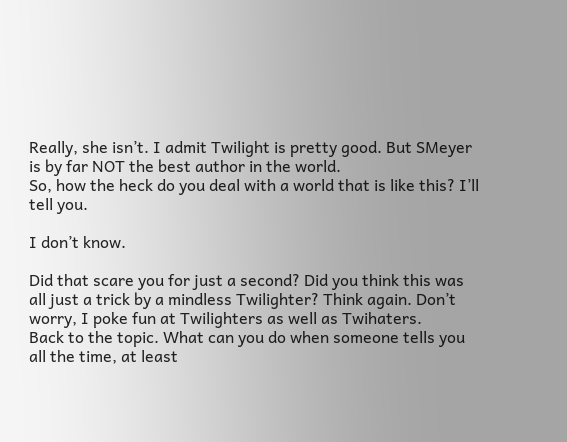Really, she isn’t. I admit Twilight is pretty good. But SMeyer is by far NOT the best author in the world.
So, how the heck do you deal with a world that is like this? I’ll tell you.

I don’t know.

Did that scare you for just a second? Did you think this was all just a trick by a mindless Twilighter? Think again. Don’t worry, I poke fun at Twilighters as well as Twihaters.
Back to the topic. What can you do when someone tells you all the time, at least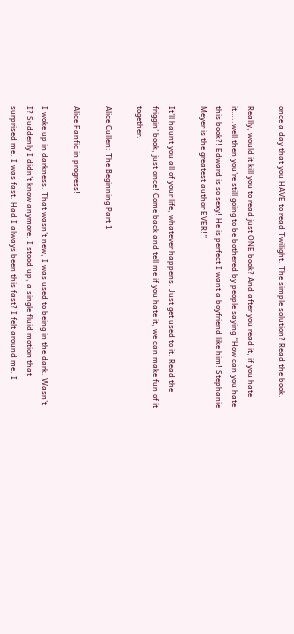once a day that you HAVE to read Twilight. The simple solution? Read the book.

Really, would it kill you to read just ONE book? And after you read it, if you hate it…..well then you’re still going to be bothered by people saying “How can you hate this book?! Edward is so sexy! He is perfect I want a boyfriend like him! Stephanie Meyer is the greatest author EVER!”

It’ll haunt you all of your life, whatever happens. Just get used to it. Read the friggin’ book, just once! Come back and tell me if you hate it, we can make fun of it together.

Alice Cullen: The Beginning Part 1

Alice Fanfic in progress!

I woke up in darkness. That wasn’t new, I was used to being in the dark. Wasn’t I? Suddenly I didn’t know anymore. I stood up, a single fluid motion that surprised me. I was fast. Had I always been this fast? I felt around me. I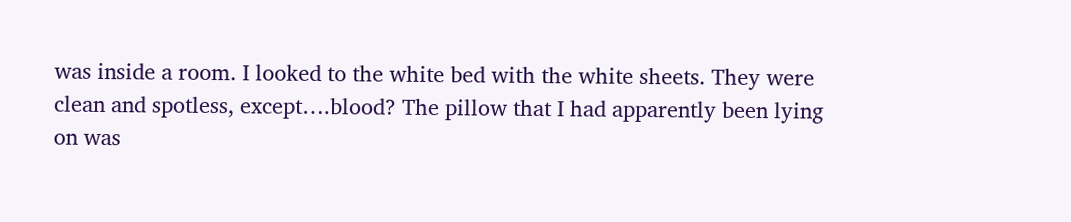was inside a room. I looked to the white bed with the white sheets. They were clean and spotless, except….blood? The pillow that I had apparently been lying on was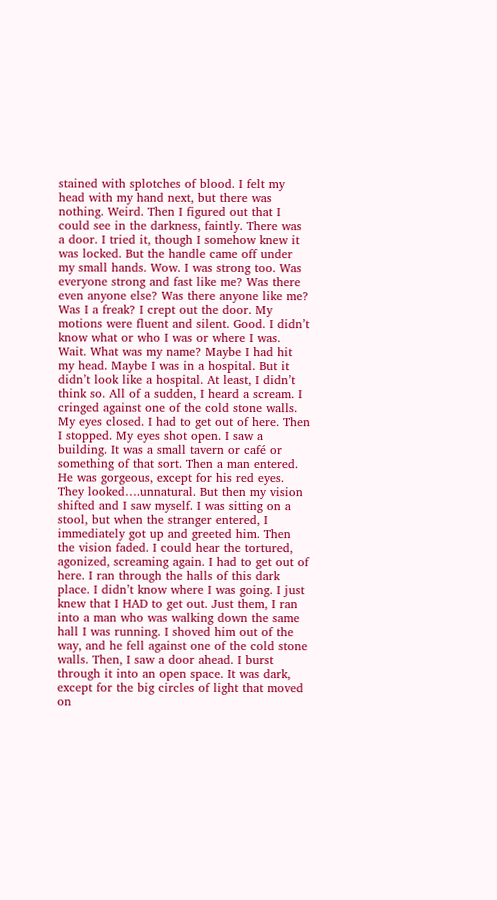stained with splotches of blood. I felt my head with my hand next, but there was nothing. Weird. Then I figured out that I could see in the darkness, faintly. There was a door. I tried it, though I somehow knew it was locked. But the handle came off under my small hands. Wow. I was strong too. Was everyone strong and fast like me? Was there even anyone else? Was there anyone like me? Was I a freak? I crept out the door. My motions were fluent and silent. Good. I didn’t know what or who I was or where I was. Wait. What was my name? Maybe I had hit my head. Maybe I was in a hospital. But it didn’t look like a hospital. At least, I didn’t think so. All of a sudden, I heard a scream. I cringed against one of the cold stone walls. My eyes closed. I had to get out of here. Then I stopped. My eyes shot open. I saw a building. It was a small tavern or café or something of that sort. Then a man entered. He was gorgeous, except for his red eyes. They looked….unnatural. But then my vision shifted and I saw myself. I was sitting on a stool, but when the stranger entered, I immediately got up and greeted him. Then the vision faded. I could hear the tortured, agonized, screaming again. I had to get out of here. I ran through the halls of this dark place. I didn’t know where I was going. I just knew that I HAD to get out. Just them, I ran into a man who was walking down the same hall I was running. I shoved him out of the way, and he fell against one of the cold stone walls. Then, I saw a door ahead. I burst through it into an open space. It was dark, except for the big circles of light that moved on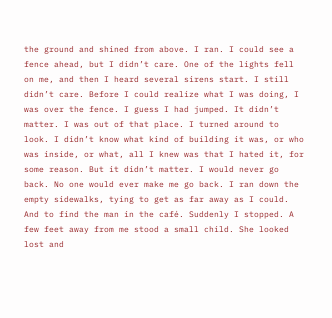the ground and shined from above. I ran. I could see a fence ahead, but I didn’t care. One of the lights fell on me, and then I heard several sirens start. I still didn’t care. Before I could realize what I was doing, I was over the fence. I guess I had jumped. It didn’t matter. I was out of that place. I turned around to look. I didn’t know what kind of building it was, or who was inside, or what, all I knew was that I hated it, for some reason. But it didn’t matter. I would never go back. No one would ever make me go back. I ran down the empty sidewalks, tying to get as far away as I could. And to find the man in the café. Suddenly I stopped. A few feet away from me stood a small child. She looked lost and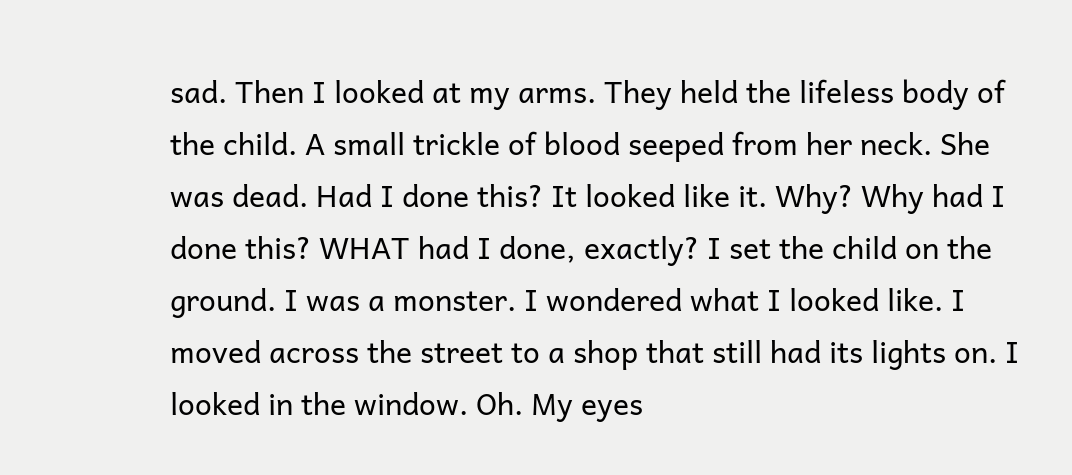sad. Then I looked at my arms. They held the lifeless body of the child. A small trickle of blood seeped from her neck. She was dead. Had I done this? It looked like it. Why? Why had I done this? WHAT had I done, exactly? I set the child on the ground. I was a monster. I wondered what I looked like. I moved across the street to a shop that still had its lights on. I looked in the window. Oh. My eyes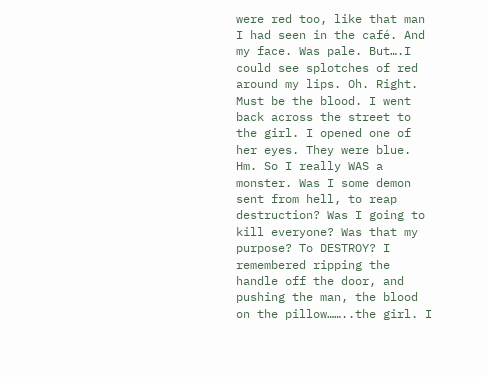were red too, like that man I had seen in the café. And my face. Was pale. But….I could see splotches of red around my lips. Oh. Right. Must be the blood. I went back across the street to the girl. I opened one of her eyes. They were blue. Hm. So I really WAS a monster. Was I some demon sent from hell, to reap destruction? Was I going to kill everyone? Was that my purpose? To DESTROY? I remembered ripping the handle off the door, and pushing the man, the blood on the pillow……..the girl. I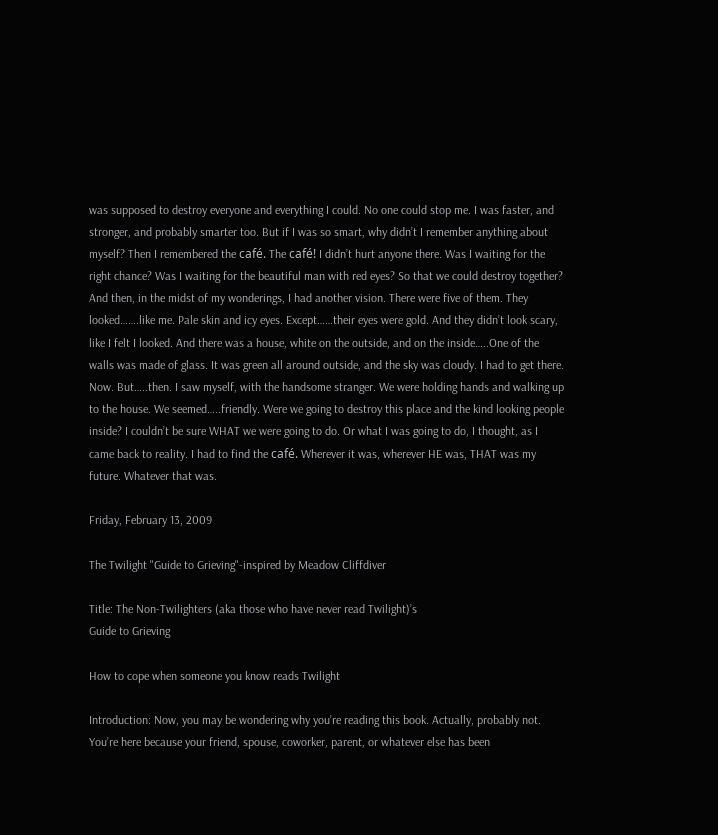was supposed to destroy everyone and everything I could. No one could stop me. I was faster, and stronger, and probably smarter too. But if I was so smart, why didn’t I remember anything about myself? Then I remembered the café. The café! I didn’t hurt anyone there. Was I waiting for the right chance? Was I waiting for the beautiful man with red eyes? So that we could destroy together? And then, in the midst of my wonderings, I had another vision. There were five of them. They looked…….like me. Pale skin and icy eyes. Except……their eyes were gold. And they didn’t look scary, like I felt I looked. And there was a house, white on the outside, and on the inside…..One of the walls was made of glass. It was green all around outside, and the sky was cloudy. I had to get there. Now. But…..then. I saw myself, with the handsome stranger. We were holding hands and walking up to the house. We seemed…..friendly. Were we going to destroy this place and the kind looking people inside? I couldn’t be sure WHAT we were going to do. Or what I was going to do, I thought, as I came back to reality. I had to find the café. Wherever it was, wherever HE was, THAT was my future. Whatever that was.

Friday, February 13, 2009

The Twilight "Guide to Grieving"-inspired by Meadow Cliffdiver

Title: The Non-Twilighters (aka those who have never read Twilight)’s
Guide to Grieving

How to cope when someone you know reads Twilight

Introduction: Now, you may be wondering why you’re reading this book. Actually, probably not. You’re here because your friend, spouse, coworker, parent, or whatever else has been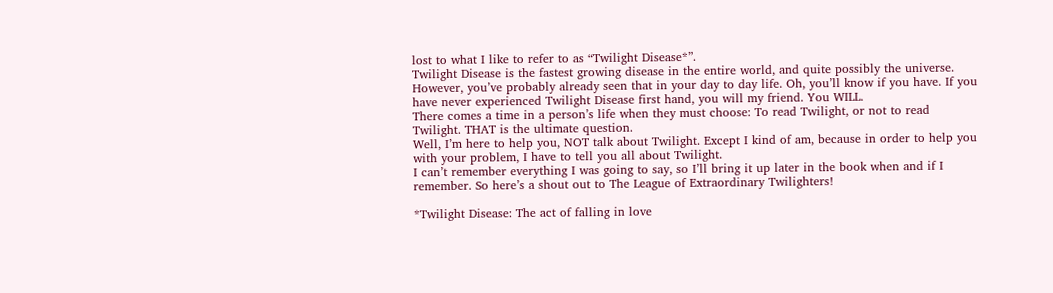lost to what I like to refer to as “Twilight Disease*”.
Twilight Disease is the fastest growing disease in the entire world, and quite possibly the universe. However, you’ve probably already seen that in your day to day life. Oh, you’ll know if you have. If you have never experienced Twilight Disease first hand, you will my friend. You WILL.
There comes a time in a person’s life when they must choose: To read Twilight, or not to read Twilight. THAT is the ultimate question.
Well, I’m here to help you, NOT talk about Twilight. Except I kind of am, because in order to help you with your problem, I have to tell you all about Twilight.
I can’t remember everything I was going to say, so I’ll bring it up later in the book when and if I remember. So here’s a shout out to The League of Extraordinary Twilighters!

*Twilight Disease: The act of falling in love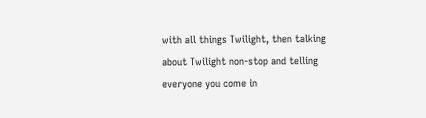with all things Twilight, then talking about Twilight non-stop and telling everyone you come in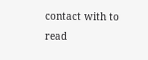contact with to read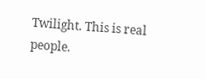Twilight. This is real people.